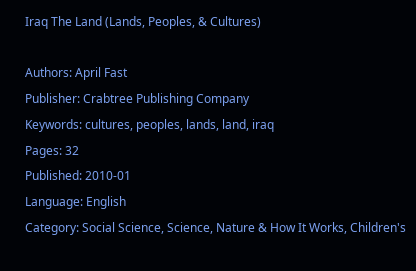Iraq The Land (Lands, Peoples, & Cultures)

Authors: April Fast
Publisher: Crabtree Publishing Company
Keywords: cultures, peoples, lands, land, iraq
Pages: 32
Published: 2010-01
Language: English
Category: Social Science, Science, Nature & How It Works, Children's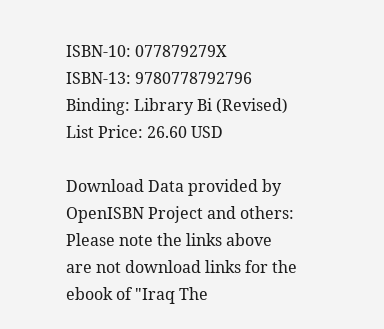ISBN-10: 077879279X     ISBN-13: 9780778792796
Binding: Library Bi (Revised)
List Price: 26.60 USD

Download Data provided by OpenISBN Project and others:
Please note the links above are not download links for the ebook of "Iraq The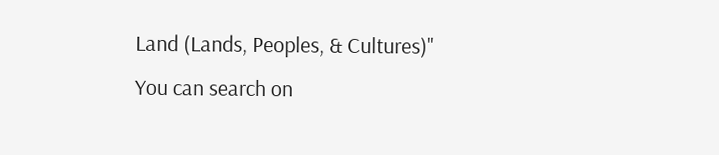Land (Lands, Peoples, & Cultures)"
You can search on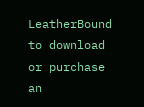LeatherBound to download or purchase an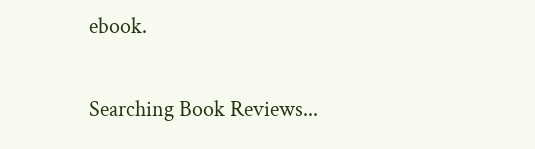ebook.

Searching Book Reviews...